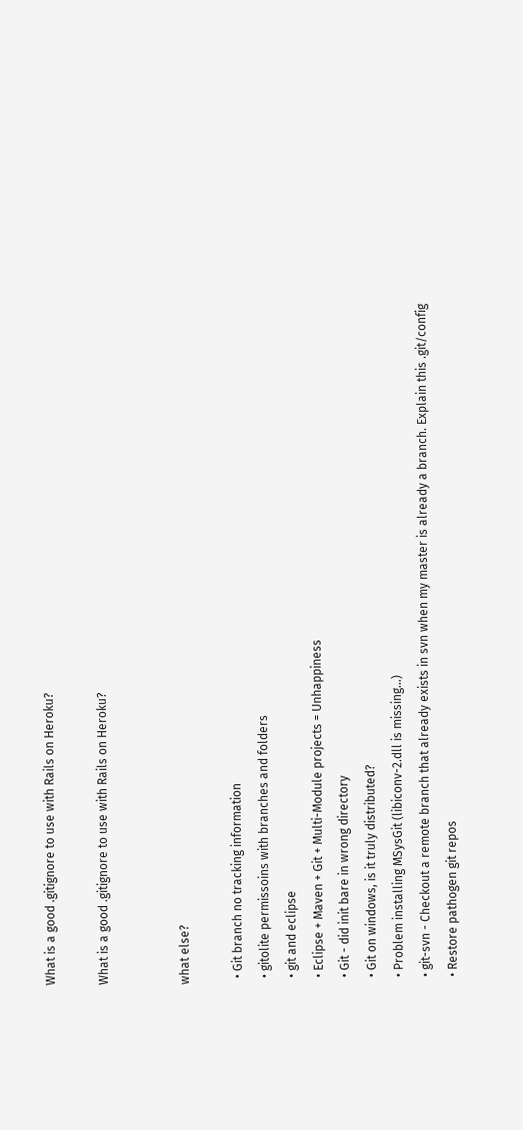What is a good .gitignore to use with Rails on Heroku?

What is a good .gitignore to use with Rails on Heroku?


what else?

  • Git branch no tracking information
  • gitolite permissoins with branches and folders
  • git and eclipse
  • Eclipse + Maven + Git + Multi-Module projects = Unhappiness
  • Git - did init bare in wrong directory
  • Git on windows, is it truly distributed?
  • Problem installing MSysGit (libiconv-2.dll is missing…)
  • git-svn - Checkout a remote branch that already exists in svn when my master is already a branch. Explain this .git/config
  • Restore pathogen git repos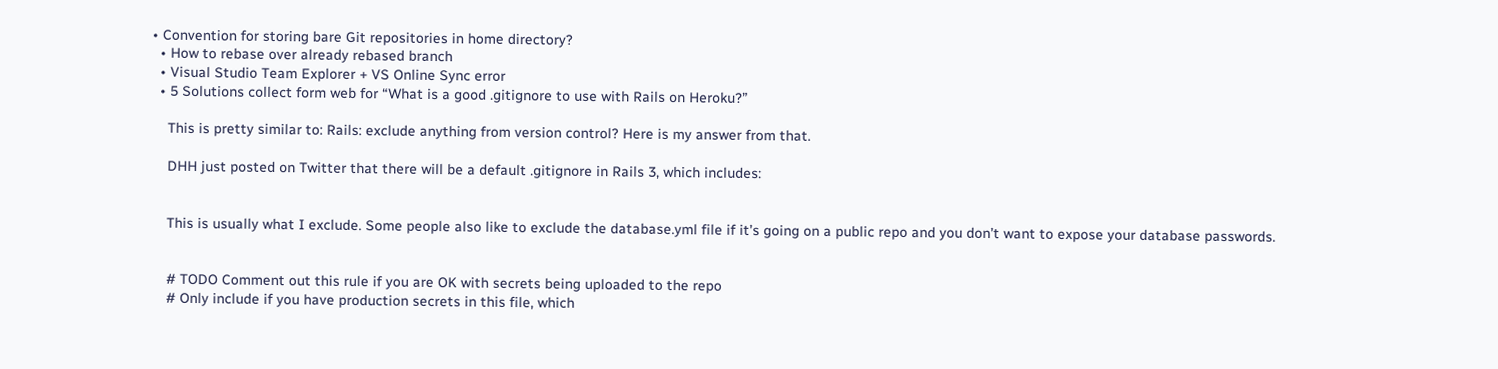• Convention for storing bare Git repositories in home directory?
  • How to rebase over already rebased branch
  • Visual Studio Team Explorer + VS Online Sync error
  • 5 Solutions collect form web for “What is a good .gitignore to use with Rails on Heroku?”

    This is pretty similar to: Rails: exclude anything from version control? Here is my answer from that.

    DHH just posted on Twitter that there will be a default .gitignore in Rails 3, which includes:


    This is usually what I exclude. Some people also like to exclude the database.yml file if it’s going on a public repo and you don’t want to expose your database passwords.


    # TODO Comment out this rule if you are OK with secrets being uploaded to the repo
    # Only include if you have production secrets in this file, which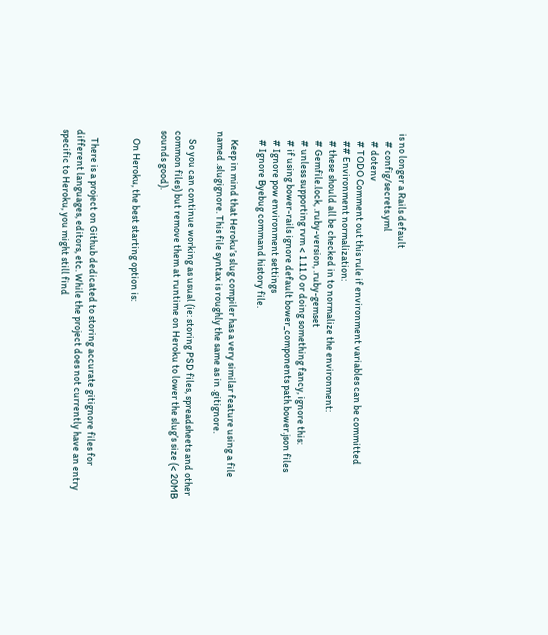is no longer a Rails default
    # config/secrets.yml
    # dotenv
    # TODO Comment out this rule if environment variables can be committed
    ## Environment normalization:
    # these should all be checked in to normalize the environment:
    # Gemfile.lock, .ruby-version, .ruby-gemset
    # unless supporting rvm < 1.11.0 or doing something fancy, ignore this:
    # if using bower-rails ignore default bower_components path bower.json files
    # Ignore pow environment settings
    # Ignore Byebug command history file.

    Keep in mind that Heroku’s slug compiler has a very similar feature using a file named .slugignore. This file syntax is roughly the same as in .gitignore.

    So you can continue working as usual (ie: storing PSD files, spreadsheets and other common files) but remove them at runtime on Heroku to lower the slug’s size (< 20MB sounds good).

    On Heroku, the best starting option is:


    There is a project on Github dedicated to storing accurate gitignore files for different languages, editors, etc. While the project does not currently have an entry specific to Heroku, you might still find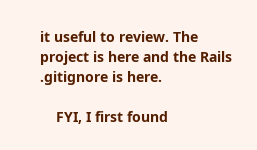it useful to review. The project is here and the Rails .gitignore is here.

    FYI, I first found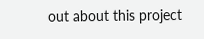out about this project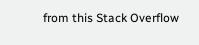from this Stack Overflow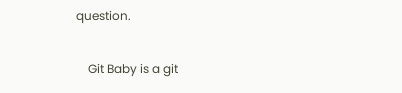question.

    Git Baby is a git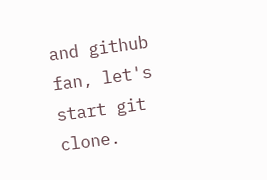and github fan, let's start git clone.